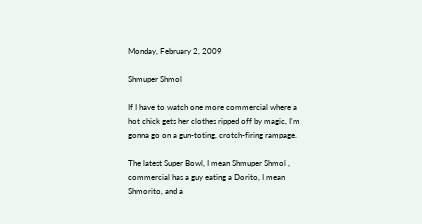Monday, February 2, 2009

Shmuper Shmol

If I have to watch one more commercial where a hot chick gets her clothes ripped off by magic, I'm gonna go on a gun-toting, crotch-firing rampage.

The latest Super Bowl, I mean Shmuper Shmol , commercial has a guy eating a Dorito, I mean Shmorito, and a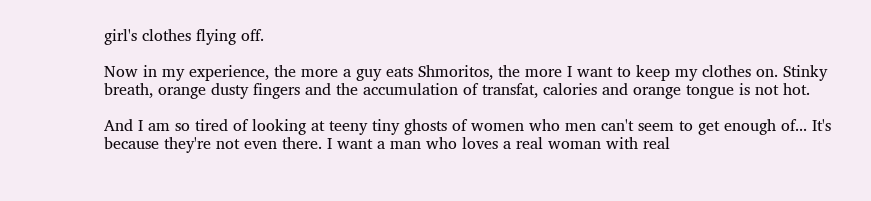girl's clothes flying off.

Now in my experience, the more a guy eats Shmoritos, the more I want to keep my clothes on. Stinky breath, orange dusty fingers and the accumulation of transfat, calories and orange tongue is not hot.

And I am so tired of looking at teeny tiny ghosts of women who men can't seem to get enough of... It's because they're not even there. I want a man who loves a real woman with real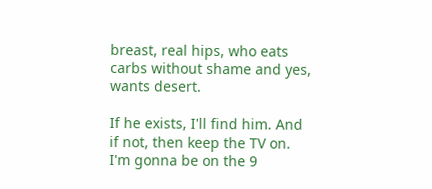breast, real hips, who eats carbs without shame and yes, wants desert.

If he exists, I'll find him. And if not, then keep the TV on. I'm gonna be on the 9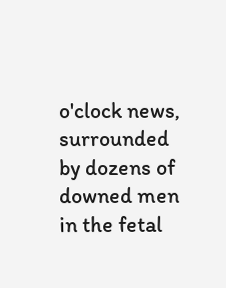o'clock news, surrounded by dozens of downed men in the fetal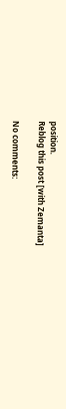position.
Reblog this post [with Zemanta]

No comments: